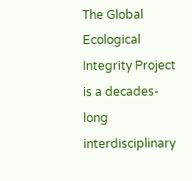The Global Ecological Integrity Project is a decades-long interdisciplinary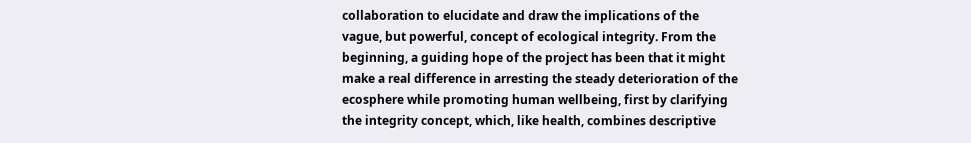collaboration to elucidate and draw the implications of the vague, but powerful, concept of ecological integrity. From the beginning, a guiding hope of the project has been that it might make a real difference in arresting the steady deterioration of the ecosphere while promoting human wellbeing, first by clarifying the integrity concept, which, like health, combines descriptive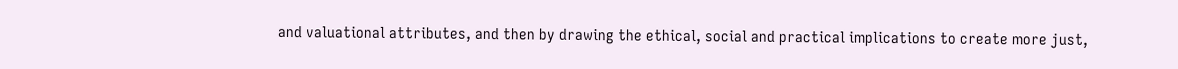and valuational attributes, and then by drawing the ethical, social and practical implications to create more just,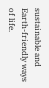sustainable and Earth-friendly ways of life.